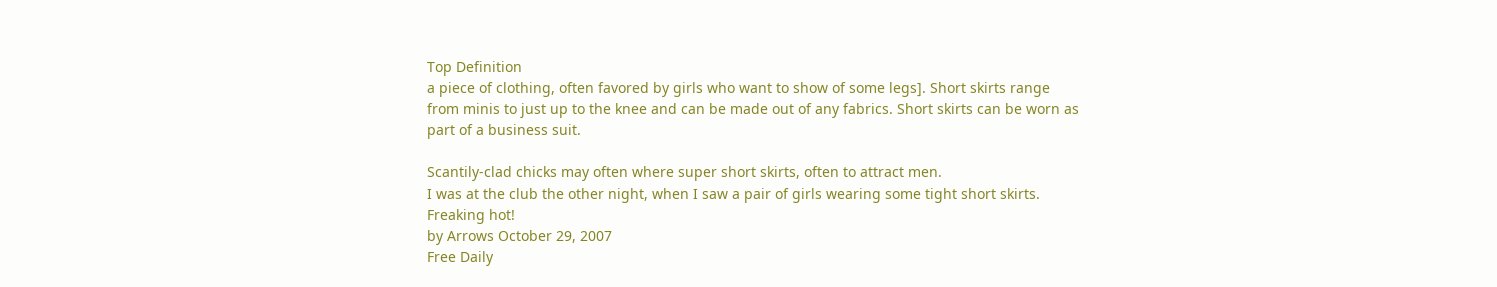Top Definition
a piece of clothing, often favored by girls who want to show of some legs]. Short skirts range from minis to just up to the knee and can be made out of any fabrics. Short skirts can be worn as part of a business suit.

Scantily-clad chicks may often where super short skirts, often to attract men.
I was at the club the other night, when I saw a pair of girls wearing some tight short skirts. Freaking hot!
by Arrows October 29, 2007
Free Daily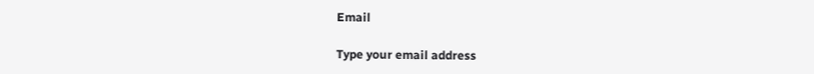Email

Type your email address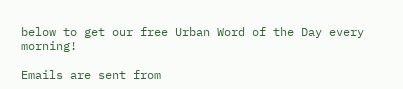below to get our free Urban Word of the Day every morning!

Emails are sent from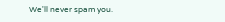We'll never spam you.